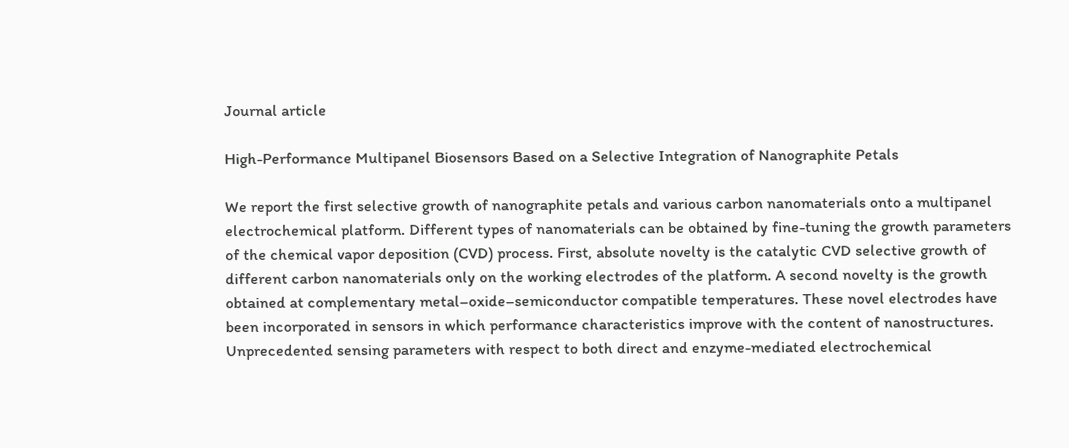Journal article

High-Performance Multipanel Biosensors Based on a Selective Integration of Nanographite Petals

We report the first selective growth of nanographite petals and various carbon nanomaterials onto a multipanel electrochemical platform. Different types of nanomaterials can be obtained by fine-tuning the growth parameters of the chemical vapor deposition (CVD) process. First, absolute novelty is the catalytic CVD selective growth of different carbon nanomaterials only on the working electrodes of the platform. A second novelty is the growth obtained at complementary metal–oxide–semiconductor compatible temperatures. These novel electrodes have been incorporated in sensors in which performance characteristics improve with the content of nanostructures. Unprecedented sensing parameters with respect to both direct and enzyme-mediated electrochemical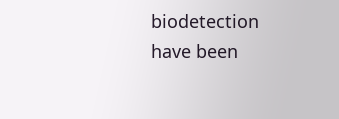biodetection have been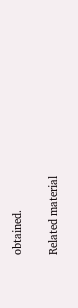obtained.


Related material